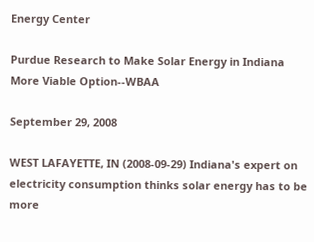Energy Center

Purdue Research to Make Solar Energy in Indiana More Viable Option--WBAA

September 29, 2008

WEST LAFAYETTE, IN (2008-09-29) Indiana's expert on electricity consumption thinks solar energy has to be more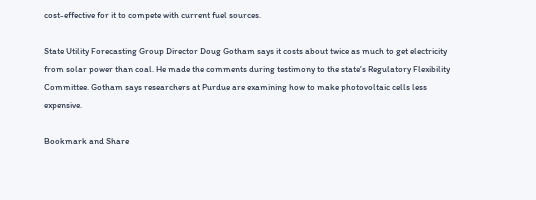cost-effective for it to compete with current fuel sources.

State Utility Forecasting Group Director Doug Gotham says it costs about twice as much to get electricity from solar power than coal. He made the comments during testimony to the state's Regulatory Flexibility Committee. Gotham says researchers at Purdue are examining how to make photovoltaic cells less expensive.

Bookmark and Share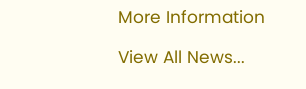More Information

View All News...